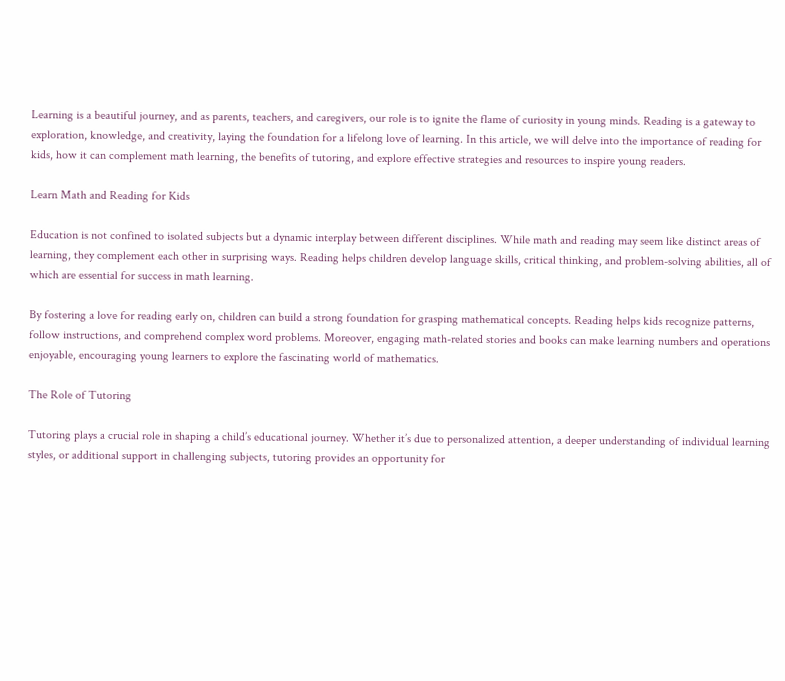Learning is a beautiful journey, and as parents, teachers, and caregivers, our role is to ignite the flame of curiosity in young minds. Reading is a gateway to exploration, knowledge, and creativity, laying the foundation for a lifelong love of learning. In this article, we will delve into the importance of reading for kids, how it can complement math learning, the benefits of tutoring, and explore effective strategies and resources to inspire young readers.

Learn Math and Reading for Kids

Education is not confined to isolated subjects but a dynamic interplay between different disciplines. While math and reading may seem like distinct areas of learning, they complement each other in surprising ways. Reading helps children develop language skills, critical thinking, and problem-solving abilities, all of which are essential for success in math learning.

By fostering a love for reading early on, children can build a strong foundation for grasping mathematical concepts. Reading helps kids recognize patterns, follow instructions, and comprehend complex word problems. Moreover, engaging math-related stories and books can make learning numbers and operations enjoyable, encouraging young learners to explore the fascinating world of mathematics.

The Role of Tutoring

Tutoring plays a crucial role in shaping a child’s educational journey. Whether it’s due to personalized attention, a deeper understanding of individual learning styles, or additional support in challenging subjects, tutoring provides an opportunity for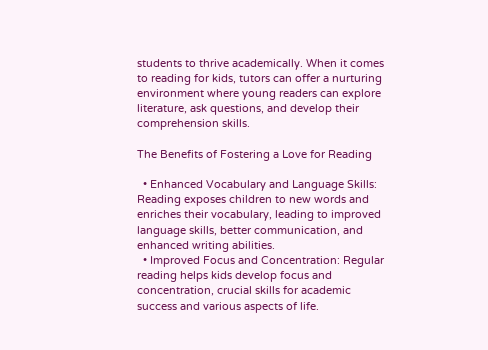students to thrive academically. When it comes to reading for kids, tutors can offer a nurturing environment where young readers can explore literature, ask questions, and develop their comprehension skills.

The Benefits of Fostering a Love for Reading

  • Enhanced Vocabulary and Language Skills: Reading exposes children to new words and enriches their vocabulary, leading to improved language skills, better communication, and enhanced writing abilities.
  • Improved Focus and Concentration: Regular reading helps kids develop focus and concentration, crucial skills for academic success and various aspects of life.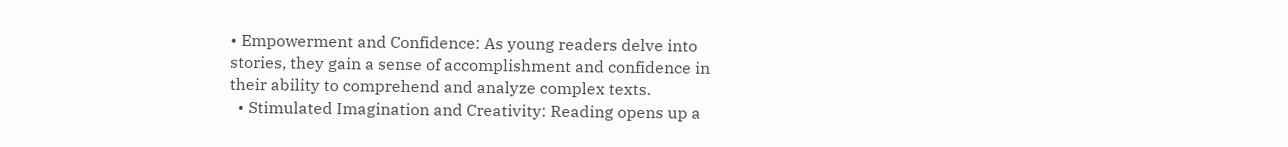• Empowerment and Confidence: As young readers delve into stories, they gain a sense of accomplishment and confidence in their ability to comprehend and analyze complex texts.
  • Stimulated Imagination and Creativity: Reading opens up a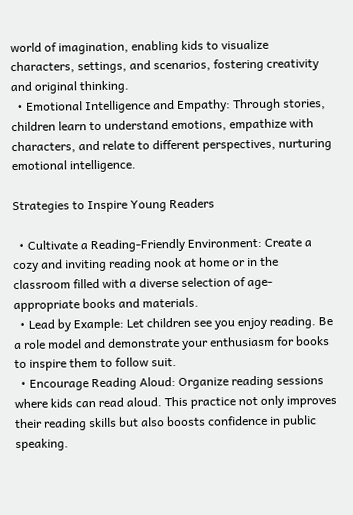world of imagination, enabling kids to visualize characters, settings, and scenarios, fostering creativity and original thinking.
  • Emotional Intelligence and Empathy: Through stories, children learn to understand emotions, empathize with characters, and relate to different perspectives, nurturing emotional intelligence.

Strategies to Inspire Young Readers

  • Cultivate a Reading-Friendly Environment: Create a cozy and inviting reading nook at home or in the classroom filled with a diverse selection of age-appropriate books and materials.
  • Lead by Example: Let children see you enjoy reading. Be a role model and demonstrate your enthusiasm for books to inspire them to follow suit.
  • Encourage Reading Aloud: Organize reading sessions where kids can read aloud. This practice not only improves their reading skills but also boosts confidence in public speaking.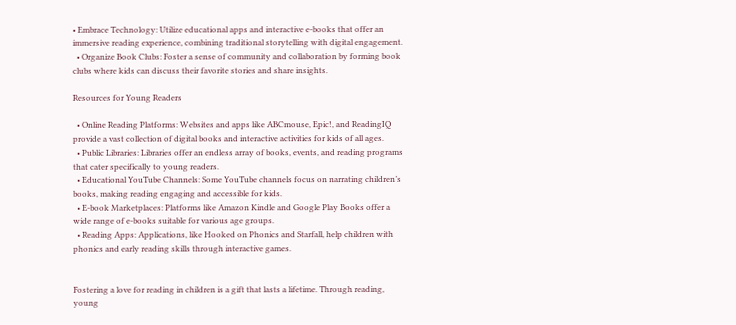• Embrace Technology: Utilize educational apps and interactive e-books that offer an immersive reading experience, combining traditional storytelling with digital engagement.
  • Organize Book Clubs: Foster a sense of community and collaboration by forming book clubs where kids can discuss their favorite stories and share insights.

Resources for Young Readers

  • Online Reading Platforms: Websites and apps like ABCmouse, Epic!, and ReadingIQ provide a vast collection of digital books and interactive activities for kids of all ages.
  • Public Libraries: Libraries offer an endless array of books, events, and reading programs that cater specifically to young readers.
  • Educational YouTube Channels: Some YouTube channels focus on narrating children’s books, making reading engaging and accessible for kids.
  • E-book Marketplaces: Platforms like Amazon Kindle and Google Play Books offer a wide range of e-books suitable for various age groups.
  • Reading Apps: Applications, like Hooked on Phonics and Starfall, help children with phonics and early reading skills through interactive games.


Fostering a love for reading in children is a gift that lasts a lifetime. Through reading, young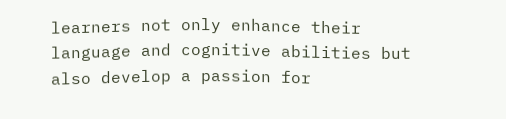learners not only enhance their language and cognitive abilities but also develop a passion for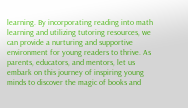learning. By incorporating reading into math learning and utilizing tutoring resources, we can provide a nurturing and supportive environment for young readers to thrive. As parents, educators, and mentors, let us embark on this journey of inspiring young minds to discover the magic of books and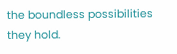the boundless possibilities they hold.